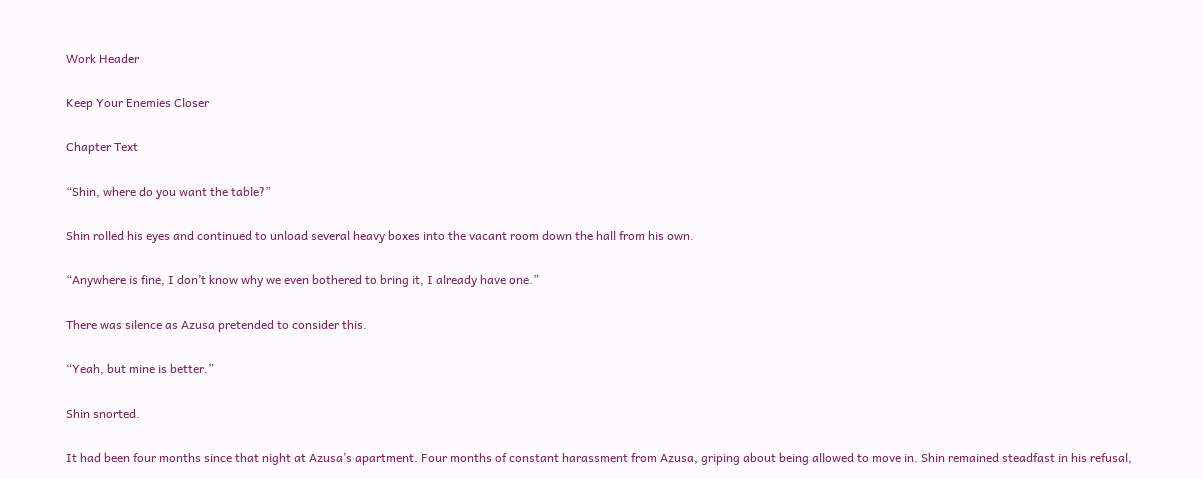Work Header

Keep Your Enemies Closer

Chapter Text

“Shin, where do you want the table?”

Shin rolled his eyes and continued to unload several heavy boxes into the vacant room down the hall from his own.

“Anywhere is fine, I don’t know why we even bothered to bring it, I already have one.”

There was silence as Azusa pretended to consider this.

“Yeah, but mine is better.”

Shin snorted.

It had been four months since that night at Azusa’s apartment. Four months of constant harassment from Azusa, griping about being allowed to move in. Shin remained steadfast in his refusal,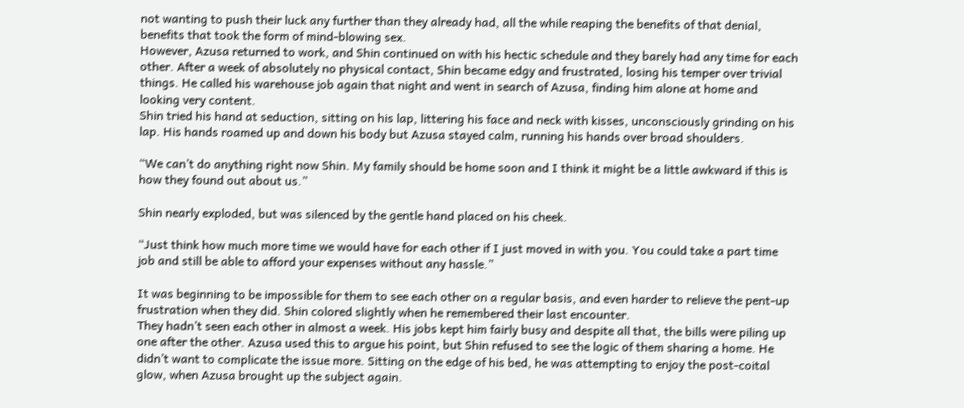not wanting to push their luck any further than they already had, all the while reaping the benefits of that denial, benefits that took the form of mind-blowing sex.
However, Azusa returned to work, and Shin continued on with his hectic schedule and they barely had any time for each other. After a week of absolutely no physical contact, Shin became edgy and frustrated, losing his temper over trivial things. He called his warehouse job again that night and went in search of Azusa, finding him alone at home and looking very content.
Shin tried his hand at seduction, sitting on his lap, littering his face and neck with kisses, unconsciously grinding on his lap. His hands roamed up and down his body but Azusa stayed calm, running his hands over broad shoulders.

“We can’t do anything right now Shin. My family should be home soon and I think it might be a little awkward if this is how they found out about us.”

Shin nearly exploded, but was silenced by the gentle hand placed on his cheek.

“Just think how much more time we would have for each other if I just moved in with you. You could take a part time job and still be able to afford your expenses without any hassle.”

It was beginning to be impossible for them to see each other on a regular basis, and even harder to relieve the pent-up frustration when they did. Shin colored slightly when he remembered their last encounter.
They hadn’t seen each other in almost a week. His jobs kept him fairly busy and despite all that, the bills were piling up one after the other. Azusa used this to argue his point, but Shin refused to see the logic of them sharing a home. He didn’t want to complicate the issue more. Sitting on the edge of his bed, he was attempting to enjoy the post-coital glow, when Azusa brought up the subject again.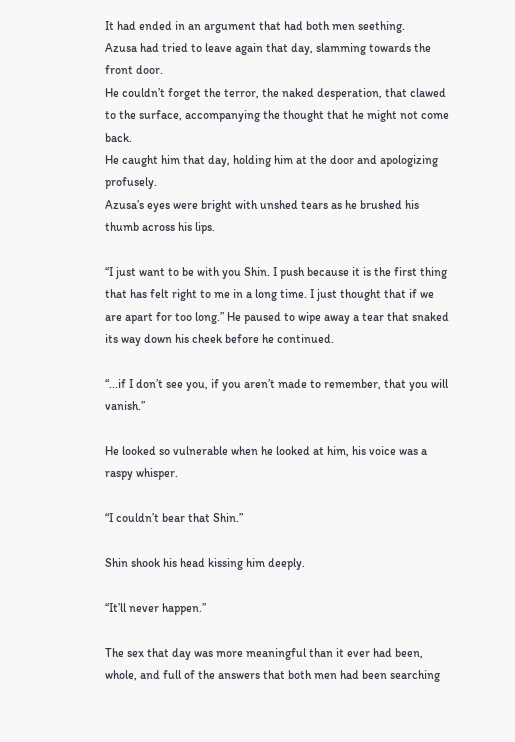It had ended in an argument that had both men seething.
Azusa had tried to leave again that day, slamming towards the front door.
He couldn’t forget the terror, the naked desperation, that clawed to the surface, accompanying the thought that he might not come back.
He caught him that day, holding him at the door and apologizing profusely.
Azusa’s eyes were bright with unshed tears as he brushed his thumb across his lips.

“I just want to be with you Shin. I push because it is the first thing that has felt right to me in a long time. I just thought that if we are apart for too long.” He paused to wipe away a tear that snaked its way down his cheek before he continued.

“...if I don’t see you, if you aren’t made to remember, that you will vanish.”

He looked so vulnerable when he looked at him, his voice was a raspy whisper.

“I couldn’t bear that Shin.”

Shin shook his head kissing him deeply.

“It’ll never happen.”

The sex that day was more meaningful than it ever had been, whole, and full of the answers that both men had been searching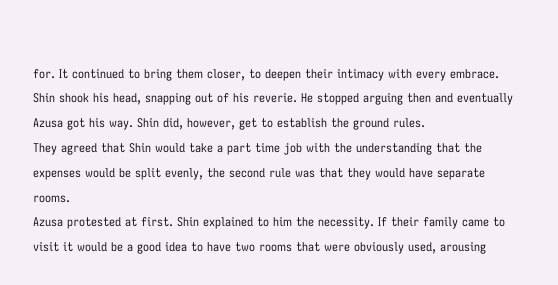for. It continued to bring them closer, to deepen their intimacy with every embrace. Shin shook his head, snapping out of his reverie. He stopped arguing then and eventually Azusa got his way. Shin did, however, get to establish the ground rules.
They agreed that Shin would take a part time job with the understanding that the expenses would be split evenly, the second rule was that they would have separate rooms.
Azusa protested at first. Shin explained to him the necessity. If their family came to visit it would be a good idea to have two rooms that were obviously used, arousing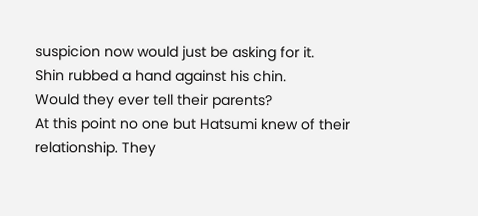suspicion now would just be asking for it.
Shin rubbed a hand against his chin.
Would they ever tell their parents?
At this point no one but Hatsumi knew of their relationship. They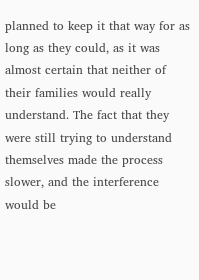planned to keep it that way for as long as they could, as it was almost certain that neither of their families would really understand. The fact that they were still trying to understand themselves made the process slower, and the interference would be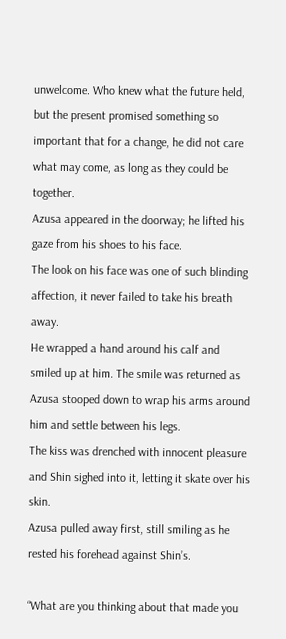unwelcome. Who knew what the future held, but the present promised something so important that for a change, he did not care what may come, as long as they could be together.
Azusa appeared in the doorway; he lifted his gaze from his shoes to his face.
The look on his face was one of such blinding affection, it never failed to take his breath away.
He wrapped a hand around his calf and smiled up at him. The smile was returned as Azusa stooped down to wrap his arms around him and settle between his legs.
The kiss was drenched with innocent pleasure and Shin sighed into it, letting it skate over his skin.
Azusa pulled away first, still smiling as he rested his forehead against Shin’s.

“What are you thinking about that made you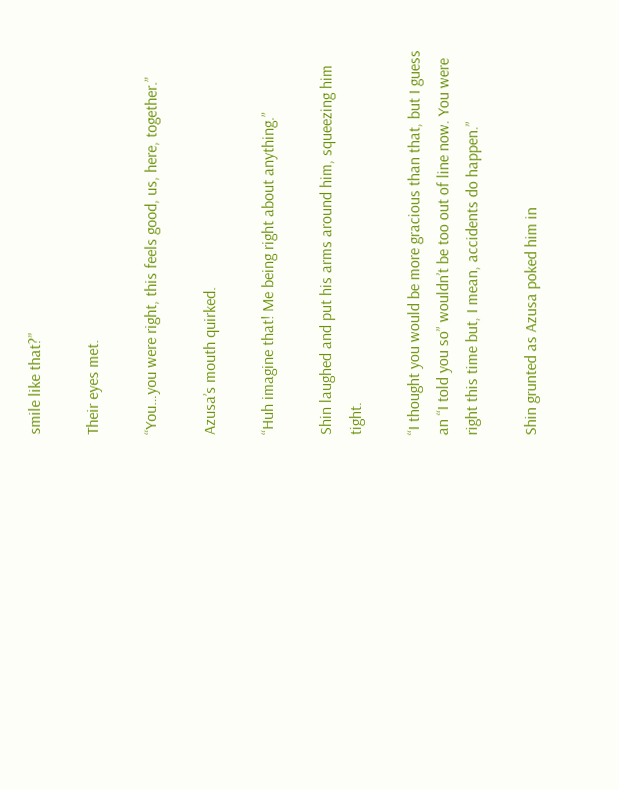smile like that?”

Their eyes met.

“You…you were right, this feels good, us, here, together.”

Azusa’s mouth quirked.

“Huh imagine that! Me being right about anything.”

Shin laughed and put his arms around him, squeezing him tight.

“I thought you would be more gracious than that, but I guess an “I told you so” wouldn’t be too out of line now. You were right this time but, I mean, accidents do happen.”

Shin grunted as Azusa poked him in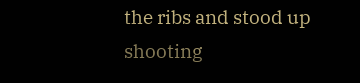the ribs and stood up shooting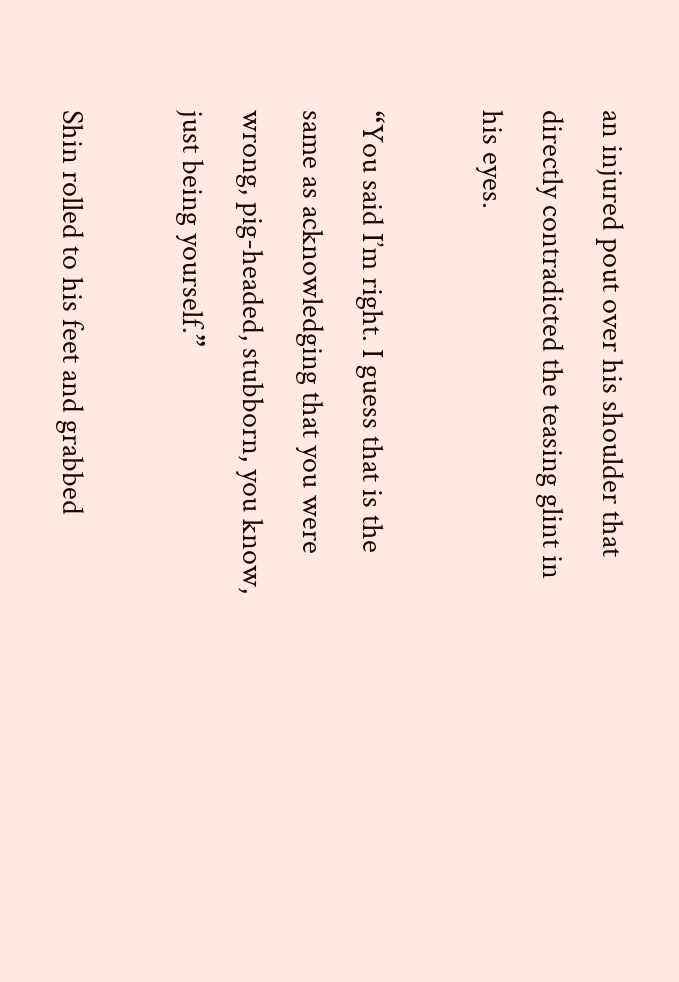an injured pout over his shoulder that directly contradicted the teasing glint in his eyes.

“You said I’m right. I guess that is the same as acknowledging that you were wrong, pig-headed, stubborn, you know, just being yourself.”

Shin rolled to his feet and grabbed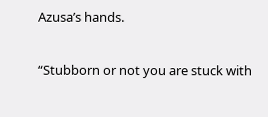Azusa’s hands.

“Stubborn or not you are stuck with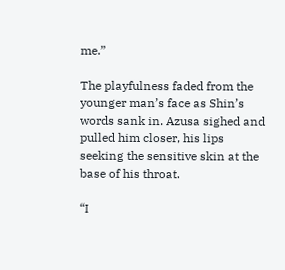me.”

The playfulness faded from the younger man’s face as Shin’s words sank in. Azusa sighed and pulled him closer, his lips seeking the sensitive skin at the base of his throat.

“I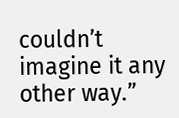couldn’t imagine it any other way.”